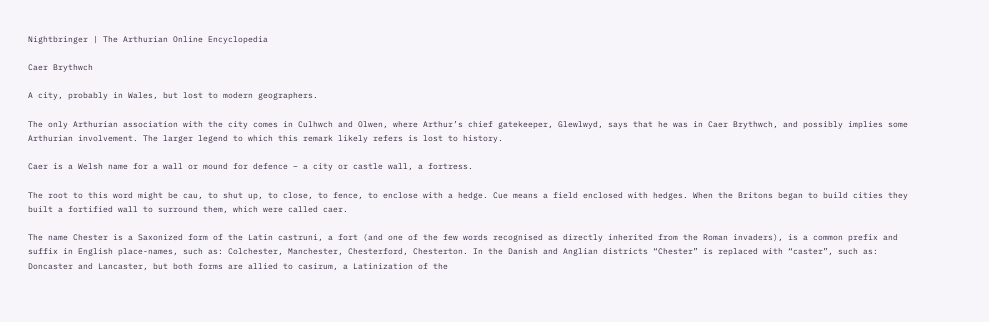Nightbringer | The Arthurian Online Encyclopedia

Caer Brythwch

A city, probably in Wales, but lost to modern geographers.

The only Arthurian association with the city comes in Culhwch and Olwen, where Arthur’s chief gatekeeper, Glewlwyd, says that he was in Caer Brythwch, and possibly implies some Arthurian involvement. The larger legend to which this remark likely refers is lost to history.

Caer is a Welsh name for a wall or mound for defence – a city or castle wall, a fortress.

The root to this word might be cau, to shut up, to close, to fence, to enclose with a hedge. Cue means a field enclosed with hedges. When the Britons began to build cities they built a fortified wall to surround them, which were called caer.

The name Chester is a Saxonized form of the Latin castruni, a fort (and one of the few words recognised as directly inherited from the Roman invaders), is a common prefix and suffix in English place-names, such as: Colchester, Manchester, Chesterford, Chesterton. In the Danish and Anglian districts “Chester” is replaced with “caster”, such as: Doncaster and Lancaster, but both forms are allied to casirum, a Latinization of the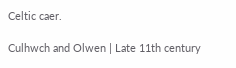Celtic caer.

Culhwch and Olwen | Late 11th century